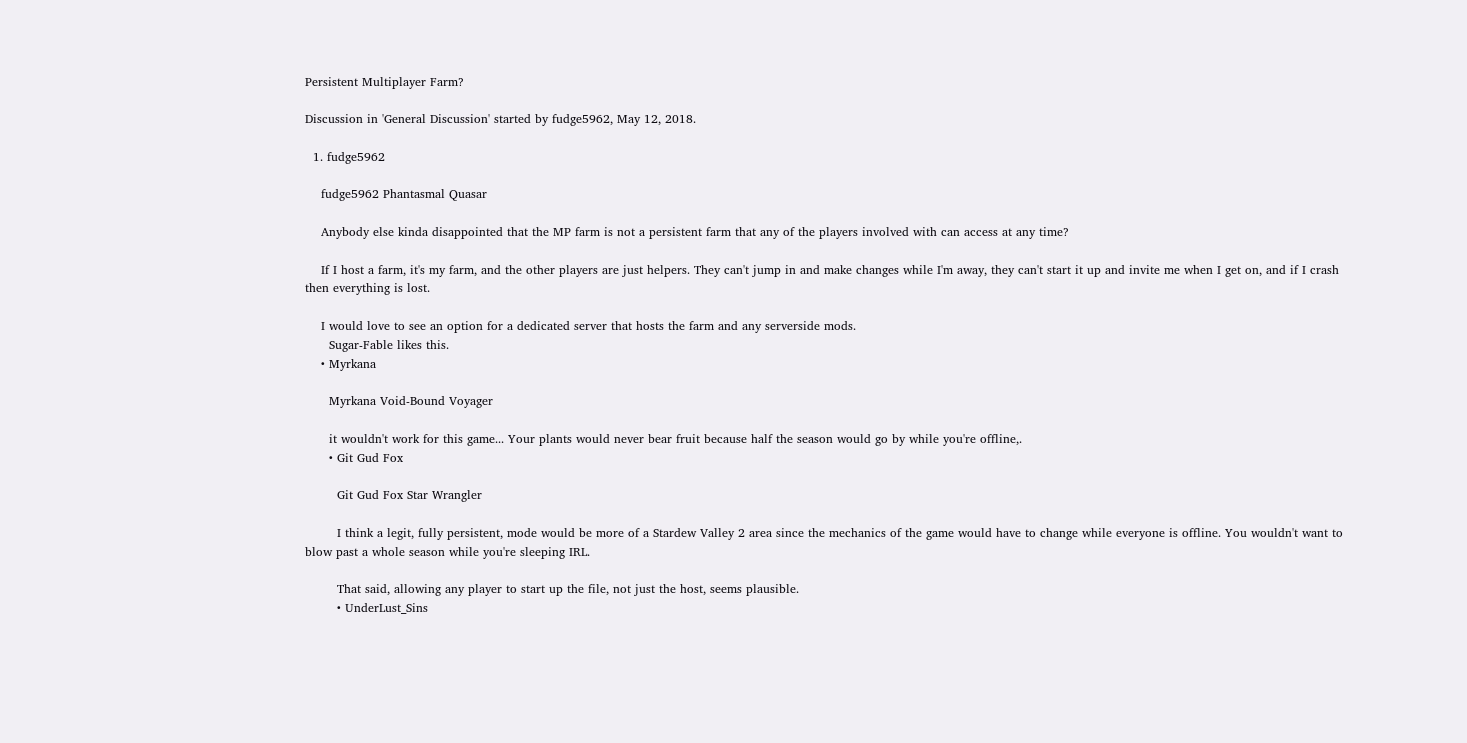Persistent Multiplayer Farm?

Discussion in 'General Discussion' started by fudge5962, May 12, 2018.

  1. fudge5962

    fudge5962 Phantasmal Quasar

    Anybody else kinda disappointed that the MP farm is not a persistent farm that any of the players involved with can access at any time?

    If I host a farm, it's my farm, and the other players are just helpers. They can't jump in and make changes while I'm away, they can't start it up and invite me when I get on, and if I crash then everything is lost.

    I would love to see an option for a dedicated server that hosts the farm and any serverside mods.
      Sugar-Fable likes this.
    • Myrkana

      Myrkana Void-Bound Voyager

      it wouldn't work for this game... Your plants would never bear fruit because half the season would go by while you're offline,.
      • Git Gud Fox

        Git Gud Fox Star Wrangler

        I think a legit, fully persistent, mode would be more of a Stardew Valley 2 area since the mechanics of the game would have to change while everyone is offline. You wouldn't want to blow past a whole season while you're sleeping IRL.

        That said, allowing any player to start up the file, not just the host, seems plausible.
        • UnderLust_Sins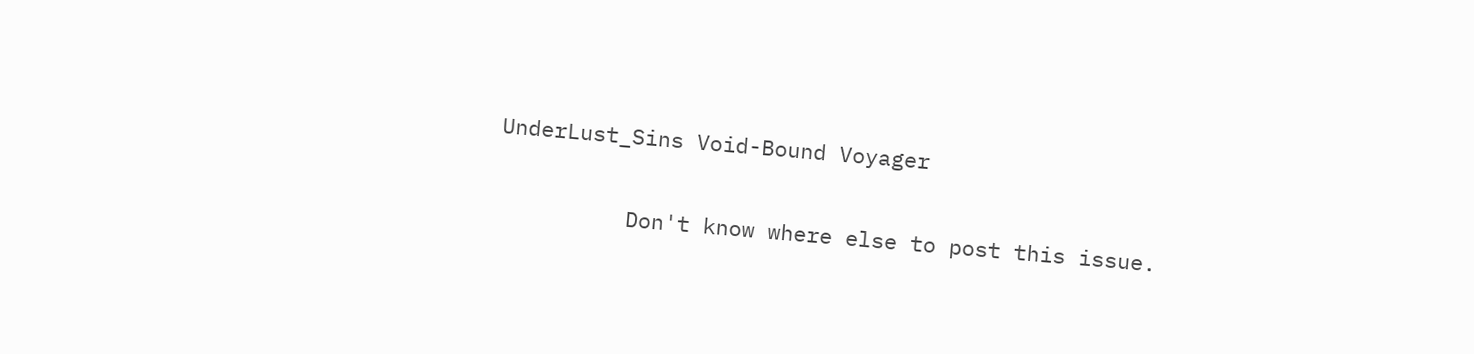UnderLust_Sins Void-Bound Voyager

          Don't know where else to post this issue.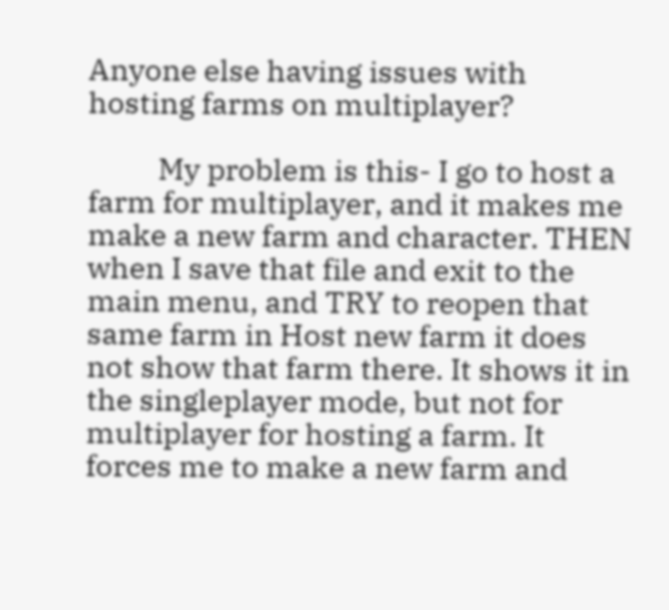Anyone else having issues with hosting farms on multiplayer?

          My problem is this- I go to host a farm for multiplayer, and it makes me make a new farm and character. THEN when I save that file and exit to the main menu, and TRY to reopen that same farm in Host new farm it does not show that farm there. It shows it in the singleplayer mode, but not for multiplayer for hosting a farm. It forces me to make a new farm and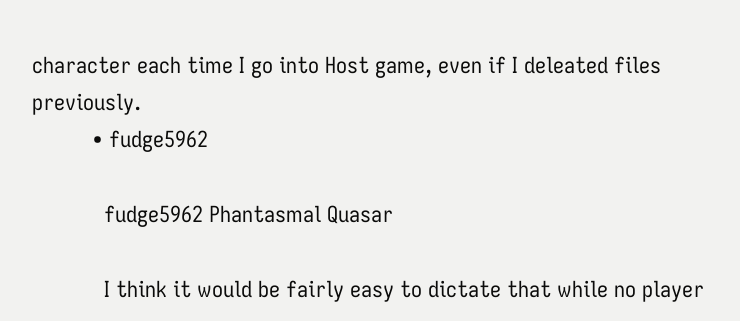character each time I go into Host game, even if I deleated files previously.
          • fudge5962

            fudge5962 Phantasmal Quasar

            I think it would be fairly easy to dictate that while no player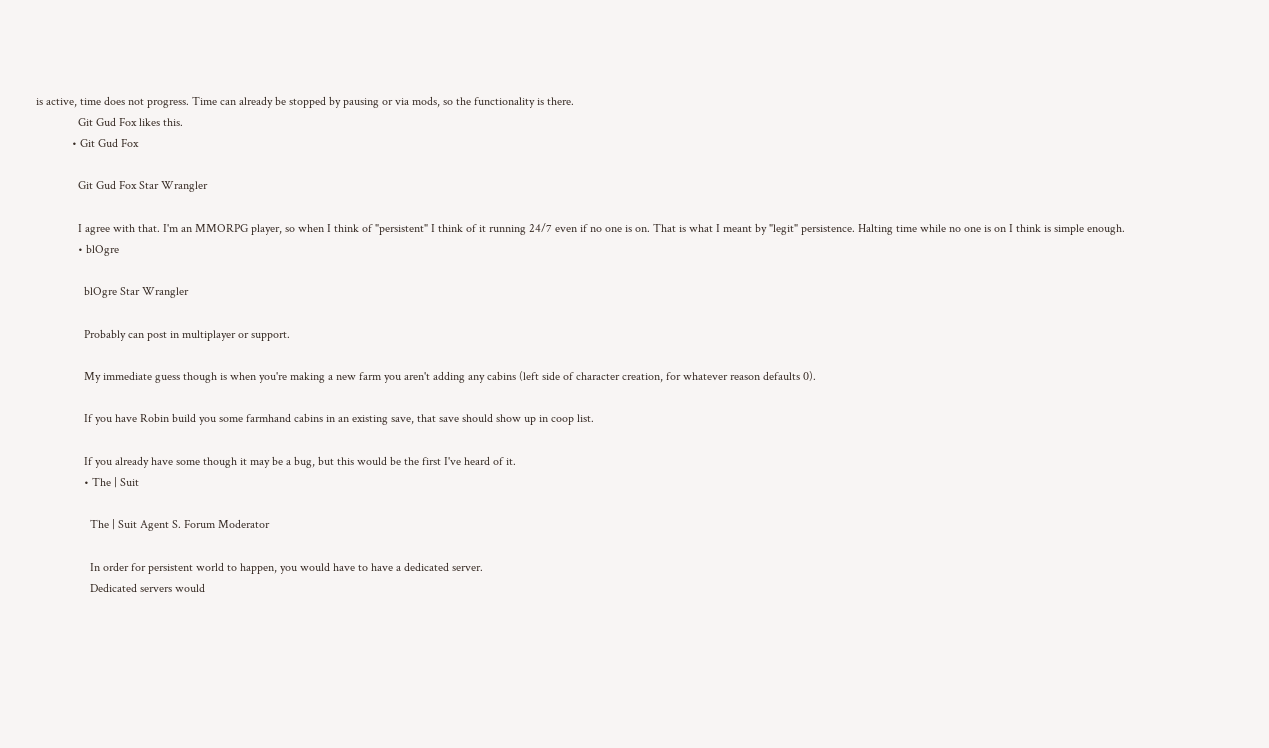is active, time does not progress. Time can already be stopped by pausing or via mods, so the functionality is there.
              Git Gud Fox likes this.
            • Git Gud Fox

              Git Gud Fox Star Wrangler

              I agree with that. I'm an MMORPG player, so when I think of "persistent" I think of it running 24/7 even if no one is on. That is what I meant by "legit" persistence. Halting time while no one is on I think is simple enough.
              • blOgre

                blOgre Star Wrangler

                Probably can post in multiplayer or support.

                My immediate guess though is when you're making a new farm you aren't adding any cabins (left side of character creation, for whatever reason defaults 0).

                If you have Robin build you some farmhand cabins in an existing save, that save should show up in coop list.

                If you already have some though it may be a bug, but this would be the first I've heard of it.
                • The | Suit

                  The | Suit Agent S. Forum Moderator

                  In order for persistent world to happen, you would have to have a dedicated server.
                  Dedicated servers would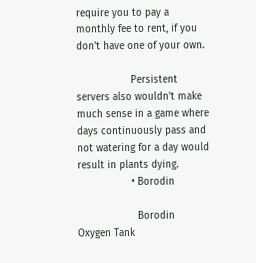require you to pay a monthly fee to rent, if you don't have one of your own.

                  Persistent servers also wouldn't make much sense in a game where days continuously pass and not watering for a day would result in plants dying.
                  • Borodin

                    Borodin Oxygen Tank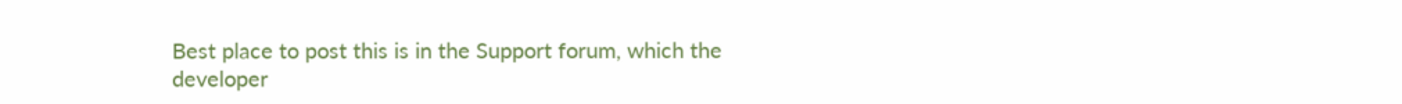Best place to post this is in the Support forum, which the developer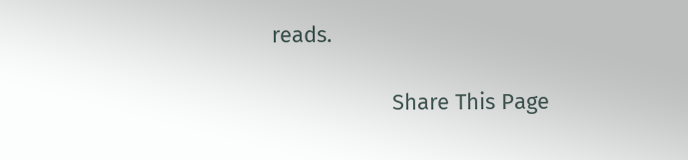reads.

                    Share This Page